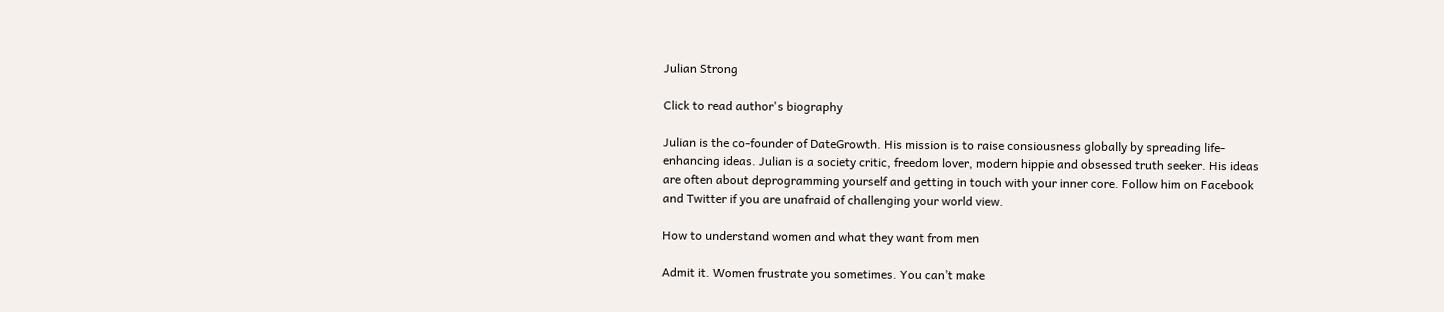Julian Strong

Click to read author's biography

Julian is the co-founder of DateGrowth. His mission is to raise consiousness globally by spreading life-enhancing ideas. Julian is a society critic, freedom lover, modern hippie and obsessed truth seeker. His ideas are often about deprogramming yourself and getting in touch with your inner core. Follow him on Facebook and Twitter if you are unafraid of challenging your world view.

How to understand women and what they want from men

Admit it. Women frustrate you sometimes. You can’t make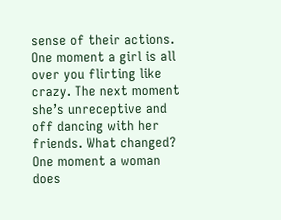sense of their actions. One moment a girl is all over you flirting like crazy. The next moment she’s unreceptive and off dancing with her friends. What changed? One moment a woman does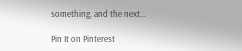something, and the next…

Pin It on Pinterest